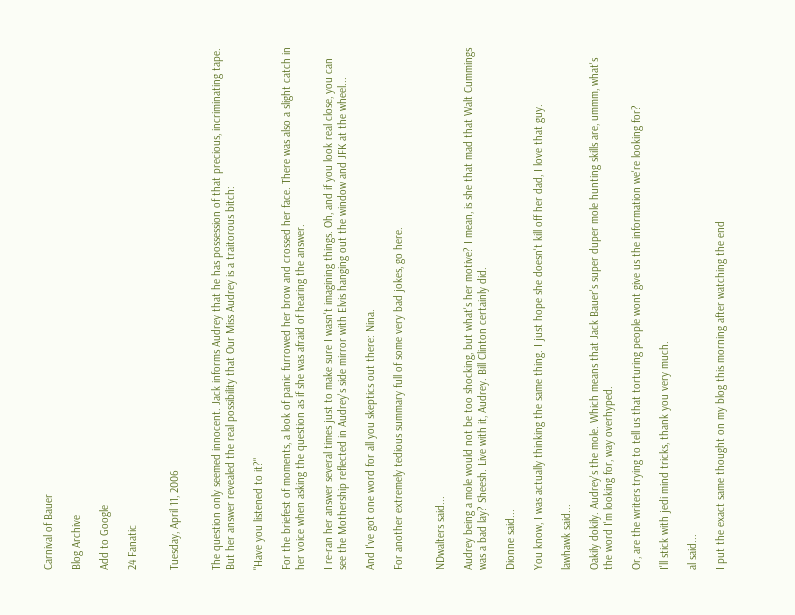Carnival of Bauer

Blog Archive

Add to Google

24 Fanatic


Tuesday, April 11, 2006


The question only seemed innocent. Jack informs Audrey that he has possession of that precious, incriminating tape. But her answer revealed the real possibility that Our Miss Audrey is a traitorous bitch:

"Have you listened to it?"

For the briefest of moments, a look of panic furrowed her brow and crossed her face. There was also a slight catch in her voice when asking the question as if she was afraid of hearing the answer.

I re-ran her answer several times just to make sure I wasn't imagining things. Oh, and if you look real close, you can see the Mothership reflected in Audrey's side mirror with Elvis hanging out the window and JFK at the wheel...

And I've got one word for all you skeptics out there: Nina.

For another extremely tedious summary full of some very bad jokes, go here.


NDwalters said...

Audrey being a mole would not be too shocking, but what's her motive? I mean, is she that mad that Walt Cummings was a bad lay? Sheesh. Live with it, Audrey. Bill Clinton certainly did.

Dionne said...

You know, I was actually thinking the same thing. I just hope she doesn't kill off her dad, I love that guy.

lawhawk said...

Oakily dokily. Audrey's the mole. Which means that Jack Bauer's super duper mole hunting skills are, ummm, what's the word I'm looking for, way overhyped.

Or, are the writers trying to tell us that torturing people wont give us the information we're looking for?

I'll stick with jedi mind tricks, thank you very much.

al said...

I put the exact same thought on my blog this morning after watching the end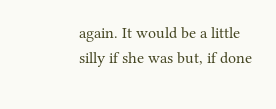again. It would be a little silly if she was but, if done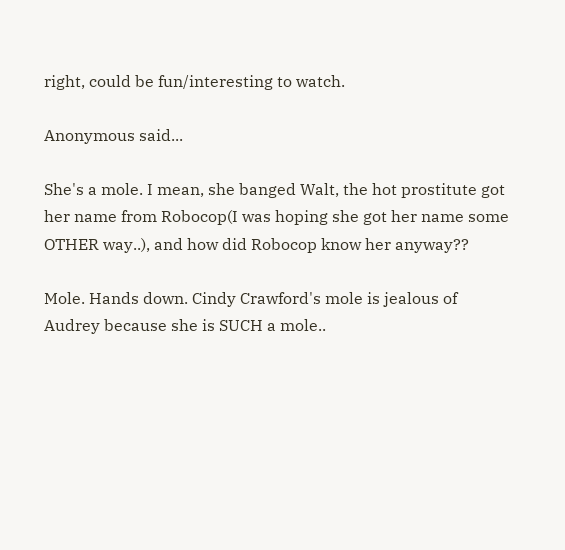right, could be fun/interesting to watch.

Anonymous said...

She's a mole. I mean, she banged Walt, the hot prostitute got her name from Robocop(I was hoping she got her name some OTHER way..), and how did Robocop know her anyway??

Mole. Hands down. Cindy Crawford's mole is jealous of Audrey because she is SUCH a mole..